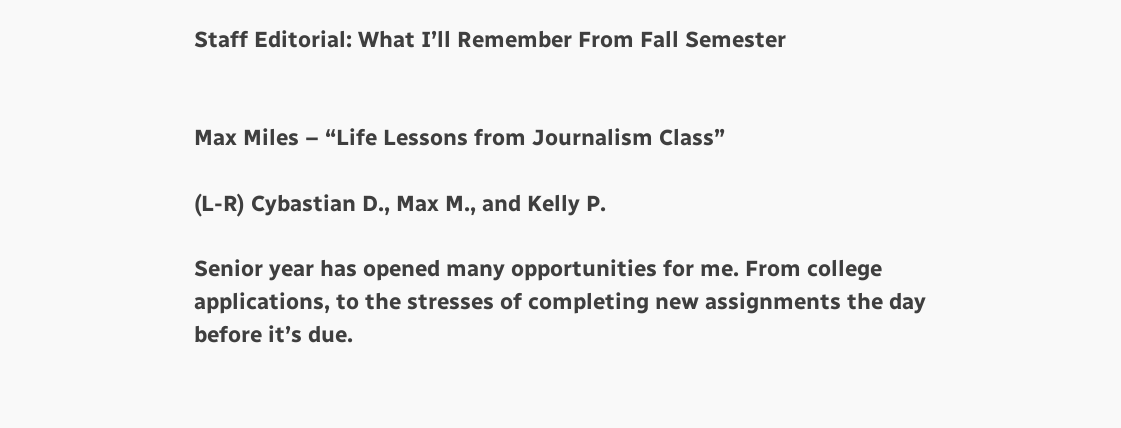Staff Editorial: What I’ll Remember From Fall Semester


Max Miles – “Life Lessons from Journalism Class”

(L-R) Cybastian D., Max M., and Kelly P.

Senior year has opened many opportunities for me. From college applications, to the stresses of completing new assignments the day before it’s due.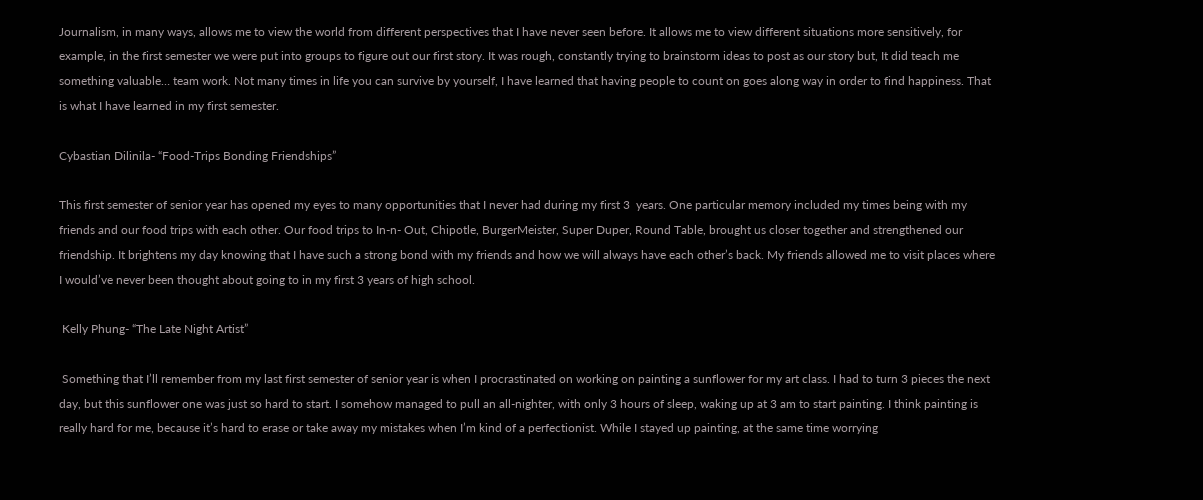Journalism, in many ways, allows me to view the world from different perspectives that I have never seen before. It allows me to view different situations more sensitively, for example, in the first semester we were put into groups to figure out our first story. It was rough, constantly trying to brainstorm ideas to post as our story but, It did teach me something valuable… team work. Not many times in life you can survive by yourself, I have learned that having people to count on goes along way in order to find happiness. That is what I have learned in my first semester.

Cybastian Dilinila- “Food-Trips Bonding Friendships”

This first semester of senior year has opened my eyes to many opportunities that I never had during my first 3  years. One particular memory included my times being with my friends and our food trips with each other. Our food trips to In-n- Out, Chipotle, BurgerMeister, Super Duper, Round Table, brought us closer together and strengthened our friendship. It brightens my day knowing that I have such a strong bond with my friends and how we will always have each other’s back. My friends allowed me to visit places where I would’ve never been thought about going to in my first 3 years of high school.

 Kelly Phung- “The Late Night Artist”

 Something that I’ll remember from my last first semester of senior year is when I procrastinated on working on painting a sunflower for my art class. I had to turn 3 pieces the next day, but this sunflower one was just so hard to start. I somehow managed to pull an all-nighter, with only 3 hours of sleep, waking up at 3 am to start painting. I think painting is really hard for me, because it’s hard to erase or take away my mistakes when I’m kind of a perfectionist. While I stayed up painting, at the same time worrying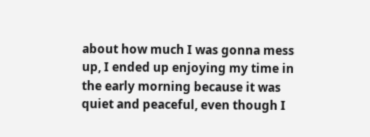about how much I was gonna mess up, I ended up enjoying my time in the early morning because it was quiet and peaceful, even though I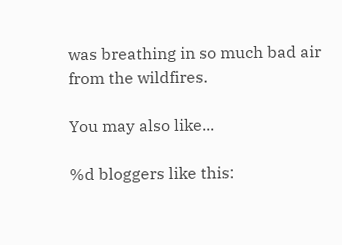was breathing in so much bad air from the wildfires.

You may also like...

%d bloggers like this: